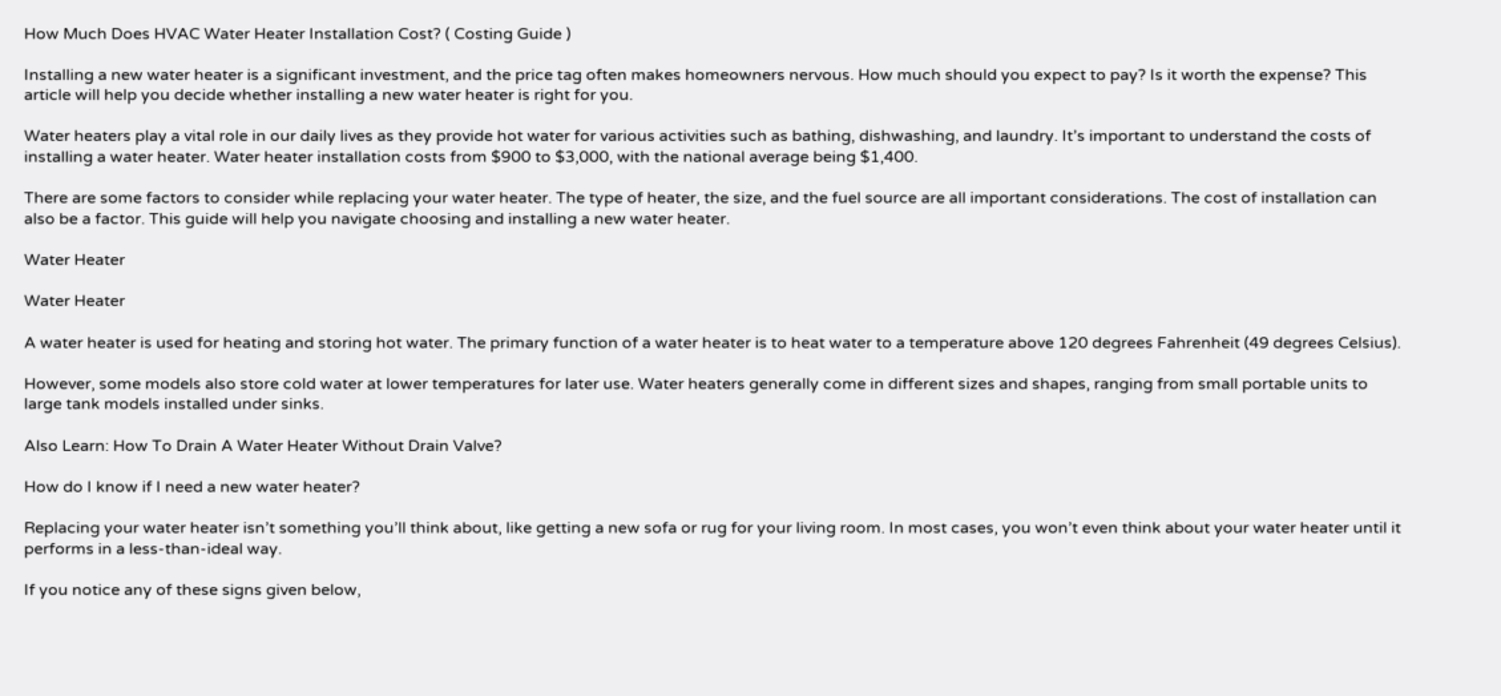How Much Does HVAC Water Heater Installation Cost? ( Costing Guide )

Installing a new water heater is a significant investment, and the price tag often makes homeowners nervous. How much should you expect to pay? Is it worth the expense? This article will help you decide whether installing a new water heater is right for you.

Water heaters play a vital role in our daily lives as they provide hot water for various activities such as bathing, dishwashing, and laundry. It’s important to understand the costs of installing a water heater. Water heater installation costs from $900 to $3,000, with the national average being $1,400.

There are some factors to consider while replacing your water heater. The type of heater, the size, and the fuel source are all important considerations. The cost of installation can also be a factor. This guide will help you navigate choosing and installing a new water heater.

Water Heater

Water Heater

A water heater is used for heating and storing hot water. The primary function of a water heater is to heat water to a temperature above 120 degrees Fahrenheit (49 degrees Celsius).

However, some models also store cold water at lower temperatures for later use. Water heaters generally come in different sizes and shapes, ranging from small portable units to large tank models installed under sinks.

Also Learn: How To Drain A Water Heater Without Drain Valve?

How do I know if I need a new water heater?

Replacing your water heater isn’t something you’ll think about, like getting a new sofa or rug for your living room. In most cases, you won’t even think about your water heater until it performs in a less-than-ideal way.

If you notice any of these signs given below,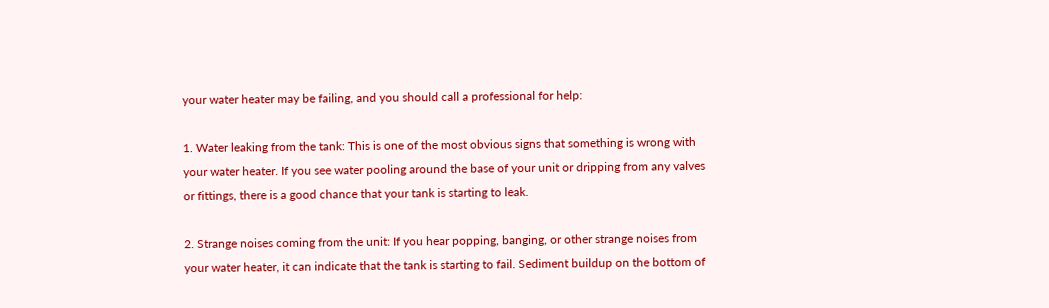your water heater may be failing, and you should call a professional for help:

1. Water leaking from the tank: This is one of the most obvious signs that something is wrong with your water heater. If you see water pooling around the base of your unit or dripping from any valves or fittings, there is a good chance that your tank is starting to leak.

2. Strange noises coming from the unit: If you hear popping, banging, or other strange noises from your water heater, it can indicate that the tank is starting to fail. Sediment buildup on the bottom of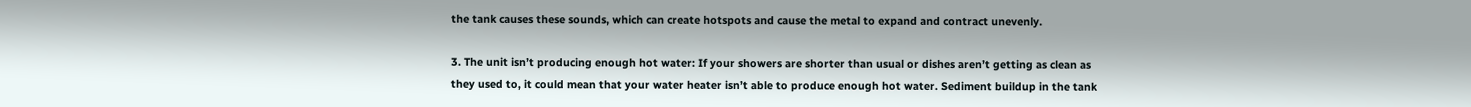the tank causes these sounds, which can create hotspots and cause the metal to expand and contract unevenly.

3. The unit isn’t producing enough hot water: If your showers are shorter than usual or dishes aren’t getting as clean as they used to, it could mean that your water heater isn’t able to produce enough hot water. Sediment buildup in the tank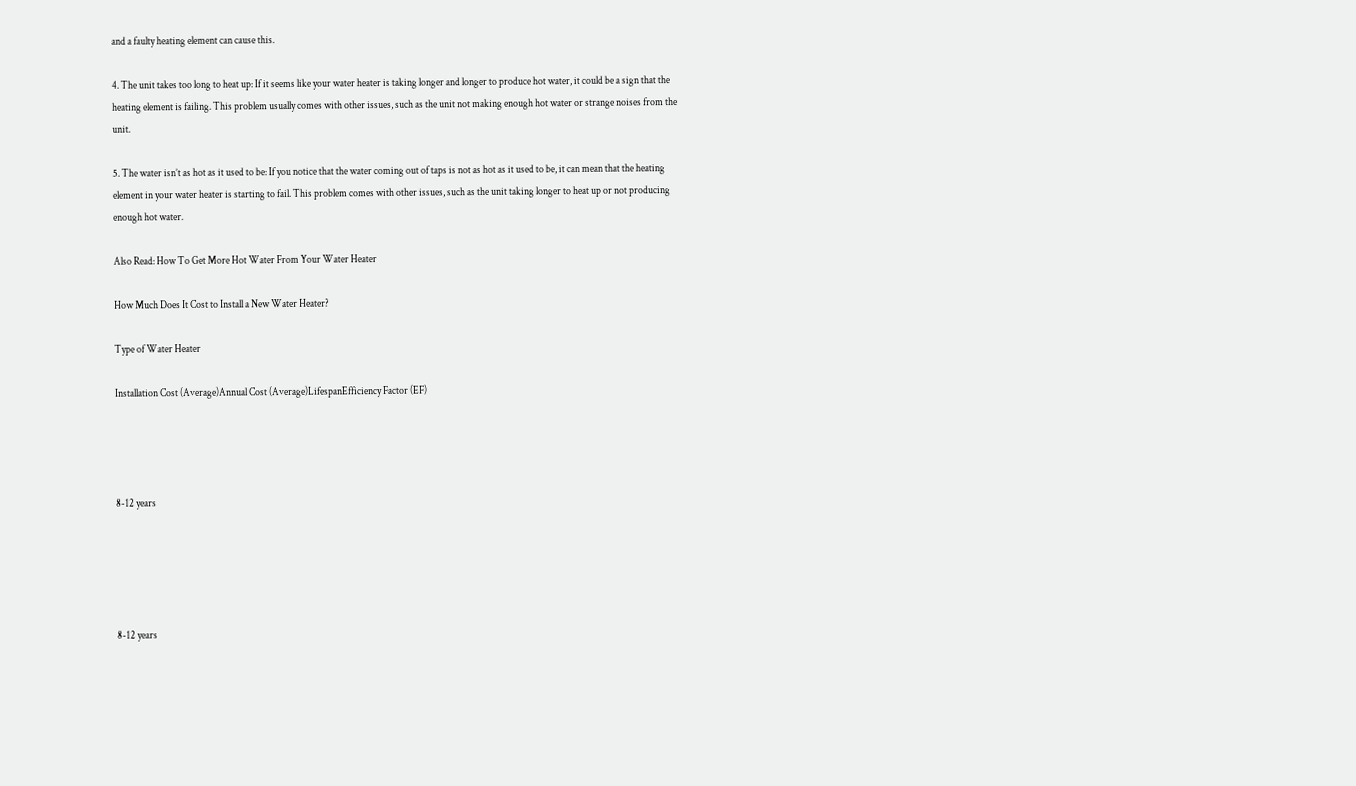and a faulty heating element can cause this.

4. The unit takes too long to heat up: If it seems like your water heater is taking longer and longer to produce hot water, it could be a sign that the heating element is failing. This problem usually comes with other issues, such as the unit not making enough hot water or strange noises from the unit.

5. The water isn’t as hot as it used to be: If you notice that the water coming out of taps is not as hot as it used to be, it can mean that the heating element in your water heater is starting to fail. This problem comes with other issues, such as the unit taking longer to heat up or not producing enough hot water.

Also Read: How To Get More Hot Water From Your Water Heater

How Much Does It Cost to Install a New Water Heater?

Type of Water Heater

Installation Cost (Average)Annual Cost (Average)LifespanEfficiency Factor (EF)




8-12 years





8-12 years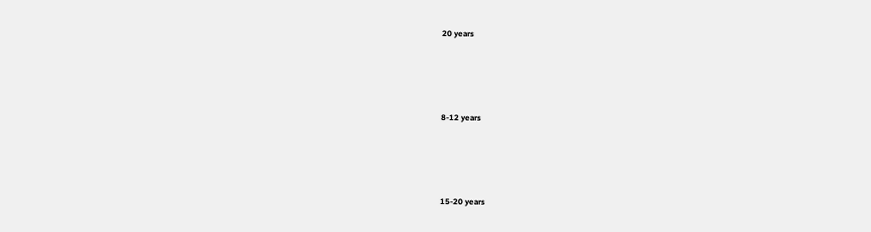20 years





8-12 years





15-20 years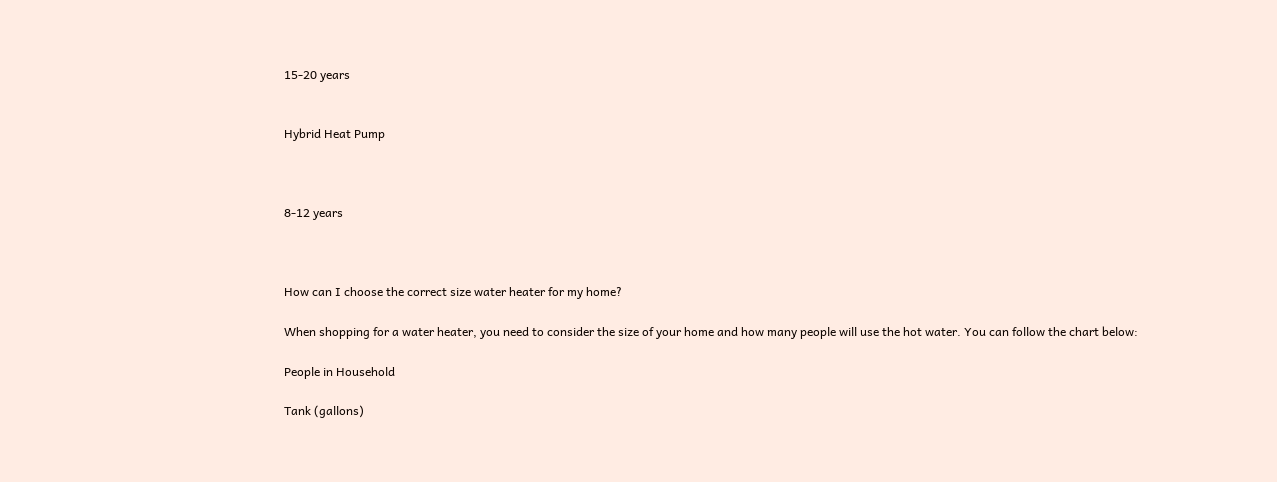15-20 years


Hybrid Heat Pump



8-12 years



How can I choose the correct size water heater for my home?

When shopping for a water heater, you need to consider the size of your home and how many people will use the hot water. You can follow the chart below:

People in Household

Tank (gallons)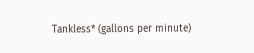Tankless* (gallons per minute)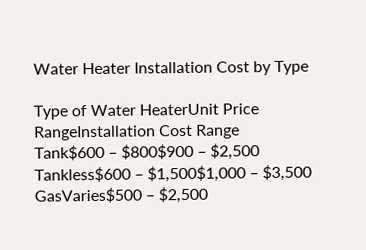Water Heater Installation Cost by Type

Type of Water HeaterUnit Price RangeInstallation Cost Range
Tank$600 – $800$900 – $2,500
Tankless$600 – $1,500$1,000 – $3,500
GasVaries$500 – $2,500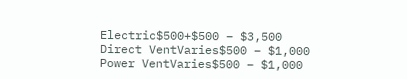Electric$500+$500 – $3,500
Direct VentVaries$500 – $1,000
Power VentVaries$500 – $1,000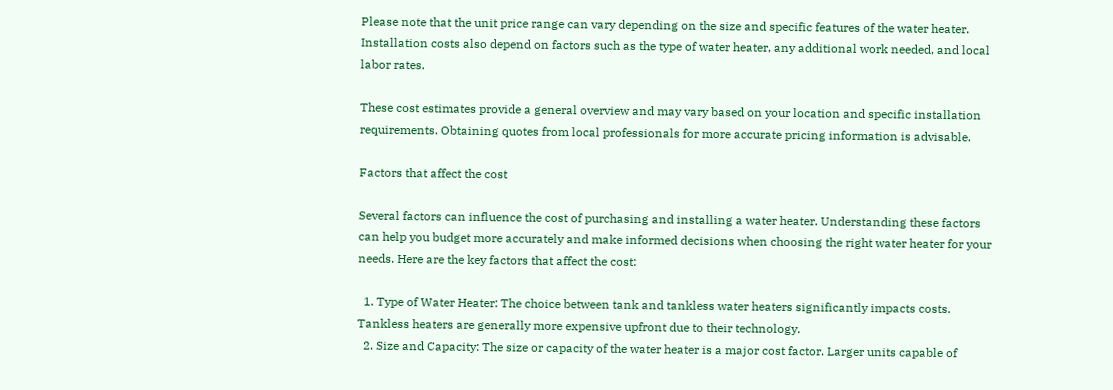Please note that the unit price range can vary depending on the size and specific features of the water heater. Installation costs also depend on factors such as the type of water heater, any additional work needed, and local labor rates.

These cost estimates provide a general overview and may vary based on your location and specific installation requirements. Obtaining quotes from local professionals for more accurate pricing information is advisable.

Factors that affect the cost

Several factors can influence the cost of purchasing and installing a water heater. Understanding these factors can help you budget more accurately and make informed decisions when choosing the right water heater for your needs. Here are the key factors that affect the cost:

  1. Type of Water Heater: The choice between tank and tankless water heaters significantly impacts costs. Tankless heaters are generally more expensive upfront due to their technology.
  2. Size and Capacity: The size or capacity of the water heater is a major cost factor. Larger units capable of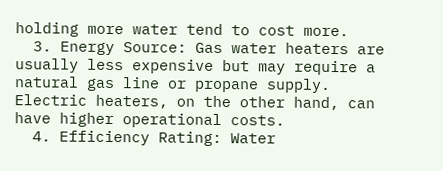holding more water tend to cost more.
  3. Energy Source: Gas water heaters are usually less expensive but may require a natural gas line or propane supply. Electric heaters, on the other hand, can have higher operational costs.
  4. Efficiency Rating: Water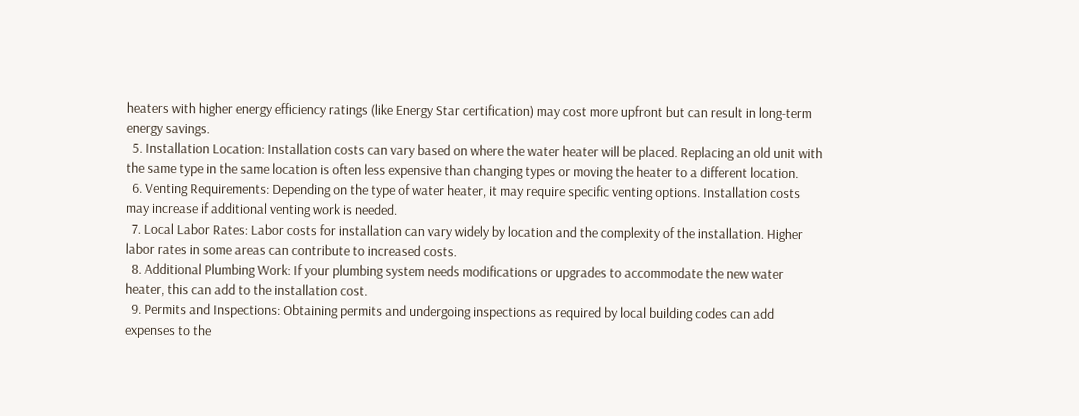heaters with higher energy efficiency ratings (like Energy Star certification) may cost more upfront but can result in long-term energy savings.
  5. Installation Location: Installation costs can vary based on where the water heater will be placed. Replacing an old unit with the same type in the same location is often less expensive than changing types or moving the heater to a different location.
  6. Venting Requirements: Depending on the type of water heater, it may require specific venting options. Installation costs may increase if additional venting work is needed.
  7. Local Labor Rates: Labor costs for installation can vary widely by location and the complexity of the installation. Higher labor rates in some areas can contribute to increased costs.
  8. Additional Plumbing Work: If your plumbing system needs modifications or upgrades to accommodate the new water heater, this can add to the installation cost.
  9. Permits and Inspections: Obtaining permits and undergoing inspections as required by local building codes can add expenses to the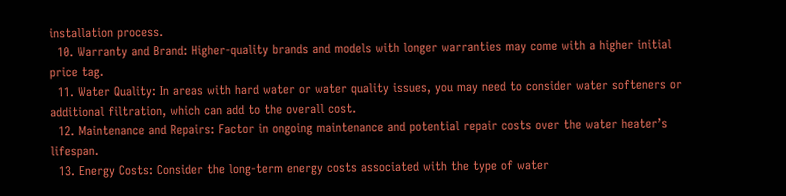installation process.
  10. Warranty and Brand: Higher-quality brands and models with longer warranties may come with a higher initial price tag.
  11. Water Quality: In areas with hard water or water quality issues, you may need to consider water softeners or additional filtration, which can add to the overall cost.
  12. Maintenance and Repairs: Factor in ongoing maintenance and potential repair costs over the water heater’s lifespan.
  13. Energy Costs: Consider the long-term energy costs associated with the type of water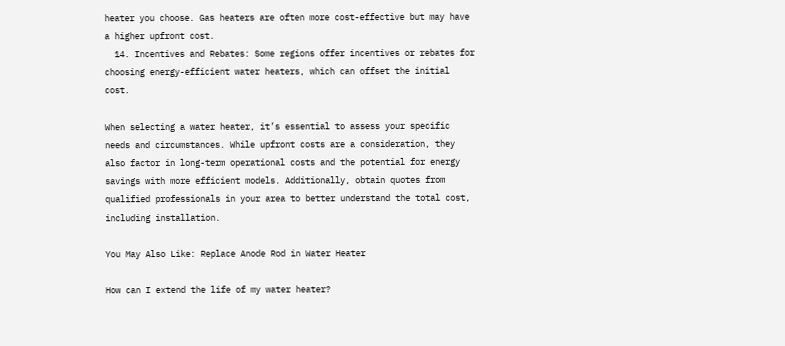heater you choose. Gas heaters are often more cost-effective but may have a higher upfront cost.
  14. Incentives and Rebates: Some regions offer incentives or rebates for choosing energy-efficient water heaters, which can offset the initial cost.

When selecting a water heater, it’s essential to assess your specific needs and circumstances. While upfront costs are a consideration, they also factor in long-term operational costs and the potential for energy savings with more efficient models. Additionally, obtain quotes from qualified professionals in your area to better understand the total cost, including installation.

You May Also Like: Replace Anode Rod in Water Heater

How can I extend the life of my water heater?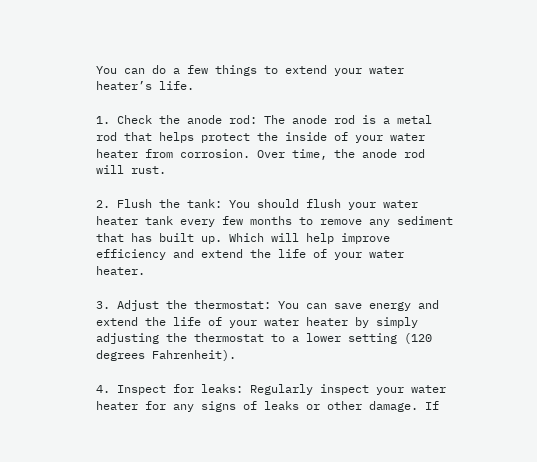You can do a few things to extend your water heater’s life.

1. Check the anode rod: The anode rod is a metal rod that helps protect the inside of your water heater from corrosion. Over time, the anode rod will rust.

2. Flush the tank: You should flush your water heater tank every few months to remove any sediment that has built up. Which will help improve efficiency and extend the life of your water heater.

3. Adjust the thermostat: You can save energy and extend the life of your water heater by simply adjusting the thermostat to a lower setting (120 degrees Fahrenheit).

4. Inspect for leaks: Regularly inspect your water heater for any signs of leaks or other damage. If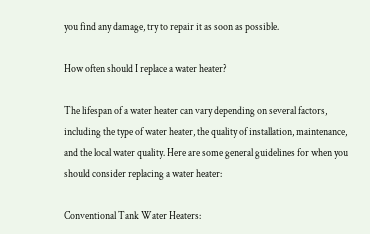you find any damage, try to repair it as soon as possible.

How often should I replace a water heater?

The lifespan of a water heater can vary depending on several factors, including the type of water heater, the quality of installation, maintenance, and the local water quality. Here are some general guidelines for when you should consider replacing a water heater:

Conventional Tank Water Heaters: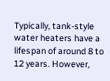Typically, tank-style water heaters have a lifespan of around 8 to 12 years. However,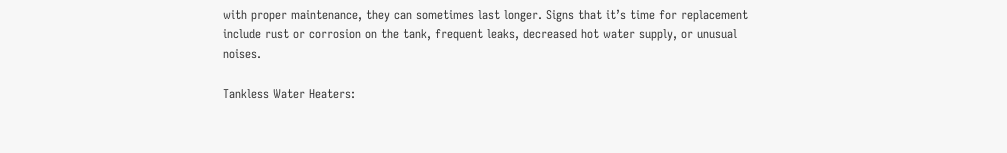with proper maintenance, they can sometimes last longer. Signs that it’s time for replacement include rust or corrosion on the tank, frequent leaks, decreased hot water supply, or unusual noises.

Tankless Water Heaters: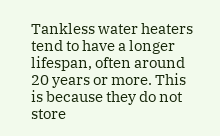Tankless water heaters tend to have a longer lifespan, often around 20 years or more. This is because they do not store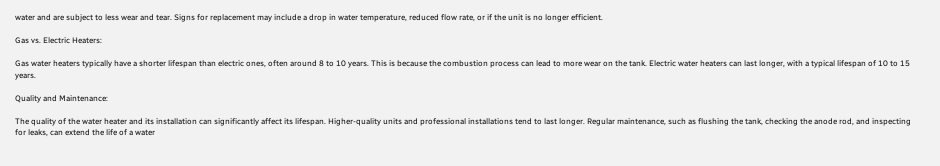water and are subject to less wear and tear. Signs for replacement may include a drop in water temperature, reduced flow rate, or if the unit is no longer efficient.

Gas vs. Electric Heaters:

Gas water heaters typically have a shorter lifespan than electric ones, often around 8 to 10 years. This is because the combustion process can lead to more wear on the tank. Electric water heaters can last longer, with a typical lifespan of 10 to 15 years.

Quality and Maintenance:

The quality of the water heater and its installation can significantly affect its lifespan. Higher-quality units and professional installations tend to last longer. Regular maintenance, such as flushing the tank, checking the anode rod, and inspecting for leaks, can extend the life of a water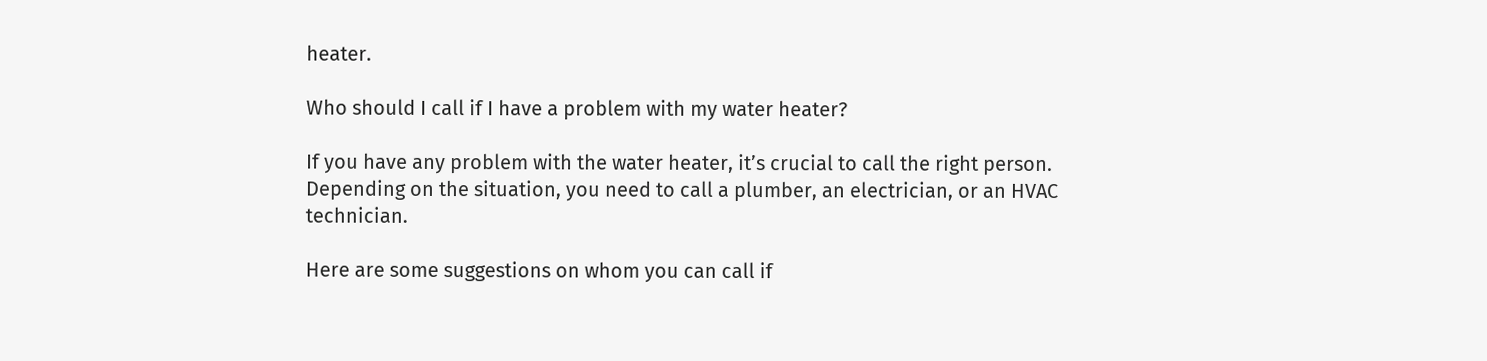heater.

Who should I call if I have a problem with my water heater?

If you have any problem with the water heater, it’s crucial to call the right person. Depending on the situation, you need to call a plumber, an electrician, or an HVAC technician.

Here are some suggestions on whom you can call if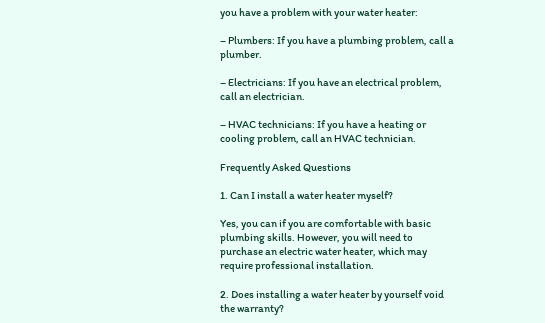you have a problem with your water heater:

– Plumbers: If you have a plumbing problem, call a plumber.

– Electricians: If you have an electrical problem, call an electrician.

– HVAC technicians: If you have a heating or cooling problem, call an HVAC technician.

Frequently Asked Questions

1. Can I install a water heater myself?

Yes, you can if you are comfortable with basic plumbing skills. However, you will need to purchase an electric water heater, which may require professional installation.

2. Does installing a water heater by yourself void the warranty?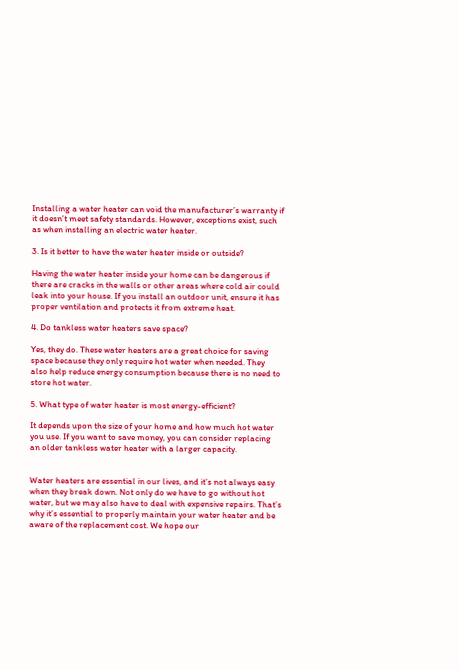Installing a water heater can void the manufacturer’s warranty if it doesn’t meet safety standards. However, exceptions exist, such as when installing an electric water heater.

3. Is it better to have the water heater inside or outside?

Having the water heater inside your home can be dangerous if there are cracks in the walls or other areas where cold air could leak into your house. If you install an outdoor unit, ensure it has proper ventilation and protects it from extreme heat.

4. Do tankless water heaters save space?

Yes, they do. These water heaters are a great choice for saving space because they only require hot water when needed. They also help reduce energy consumption because there is no need to store hot water.

5. What type of water heater is most energy-efficient?

It depends upon the size of your home and how much hot water you use. If you want to save money, you can consider replacing an older tankless water heater with a larger capacity.


Water heaters are essential in our lives, and it’s not always easy when they break down. Not only do we have to go without hot water, but we may also have to deal with expensive repairs. That’s why it’s essential to properly maintain your water heater and be aware of the replacement cost. We hope our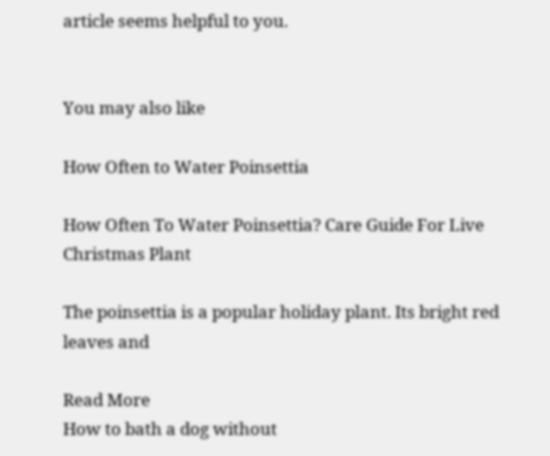article seems helpful to you.


You may also like

How Often to Water Poinsettia

How Often To Water Poinsettia? Care Guide For Live Christmas Plant

The poinsettia is a popular holiday plant. Its bright red leaves and

Read More
How to bath a dog without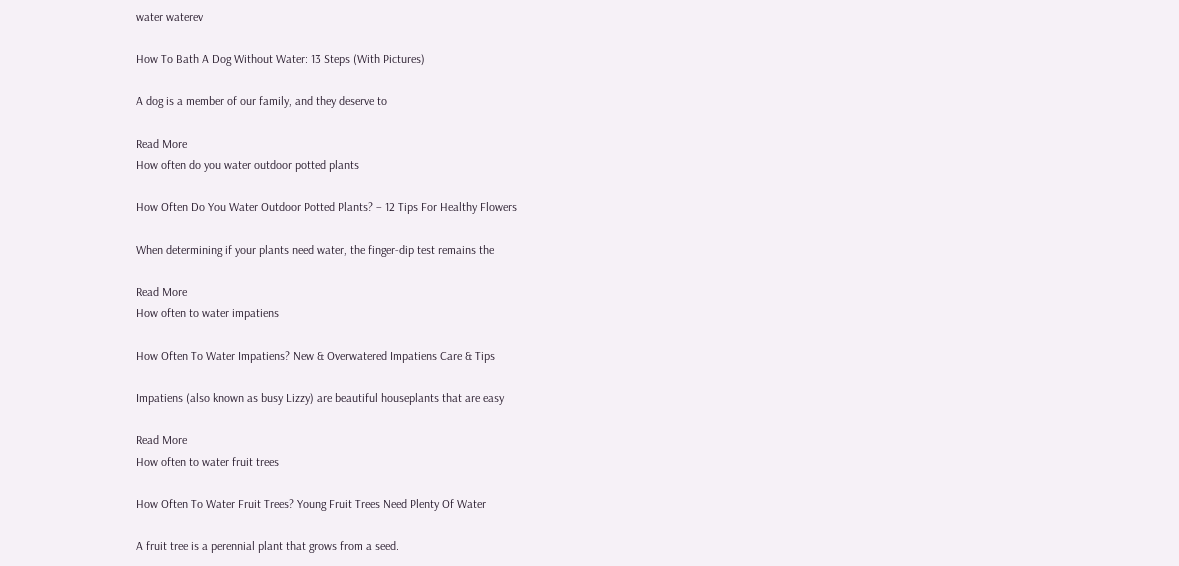water waterev

How To Bath A Dog Without Water: 13 Steps (With Pictures)

A dog is a member of our family, and they deserve to

Read More
How often do you water outdoor potted plants

How Often Do You Water Outdoor Potted Plants? – 12 Tips For Healthy Flowers

When determining if your plants need water, the finger-dip test remains the

Read More
How often to water impatiens

How Often To Water Impatiens? New & Overwatered Impatiens Care & Tips

Impatiens (also known as busy Lizzy) are beautiful houseplants that are easy

Read More
How often to water fruit trees

How Often To Water Fruit Trees? Young Fruit Trees Need Plenty Of Water

A fruit tree is a perennial plant that grows from a seed.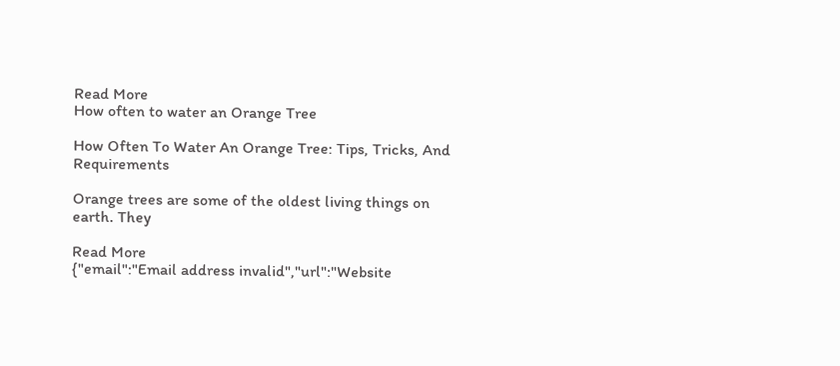Read More
How often to water an Orange Tree

How Often To Water An Orange Tree: Tips, Tricks, And Requirements

Orange trees are some of the oldest living things on earth. They

Read More
{"email":"Email address invalid","url":"Website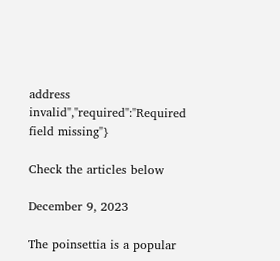address invalid","required":"Required field missing"}

Check the articles below

December 9, 2023

The poinsettia is a popular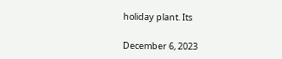holiday plant. Its

December 6, 2023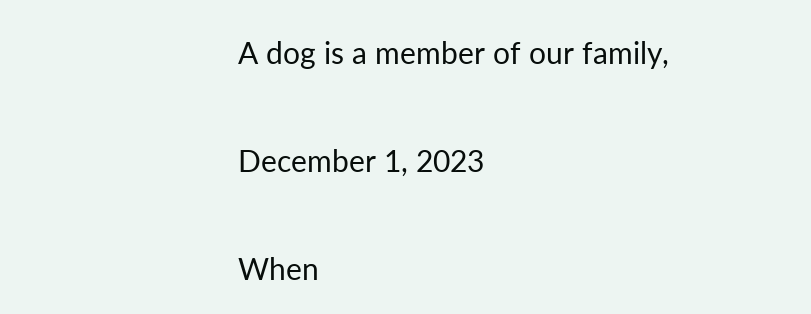A dog is a member of our family,

December 1, 2023

When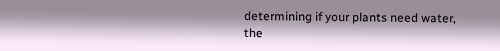determining if your plants need water, the